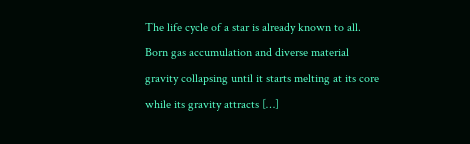The life cycle of a star is already known to all. Born gas accumulation and diverse material gravity collapsing until it starts melting at its core while its gravity attracts […]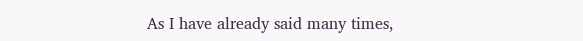As I have already said many times,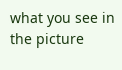what you see in the picture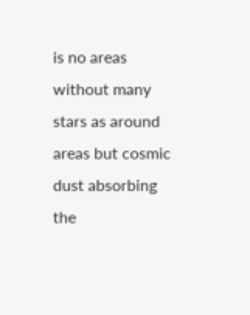is no areas without many stars as around areas but cosmic dust absorbing the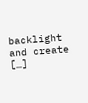backlight and create […]